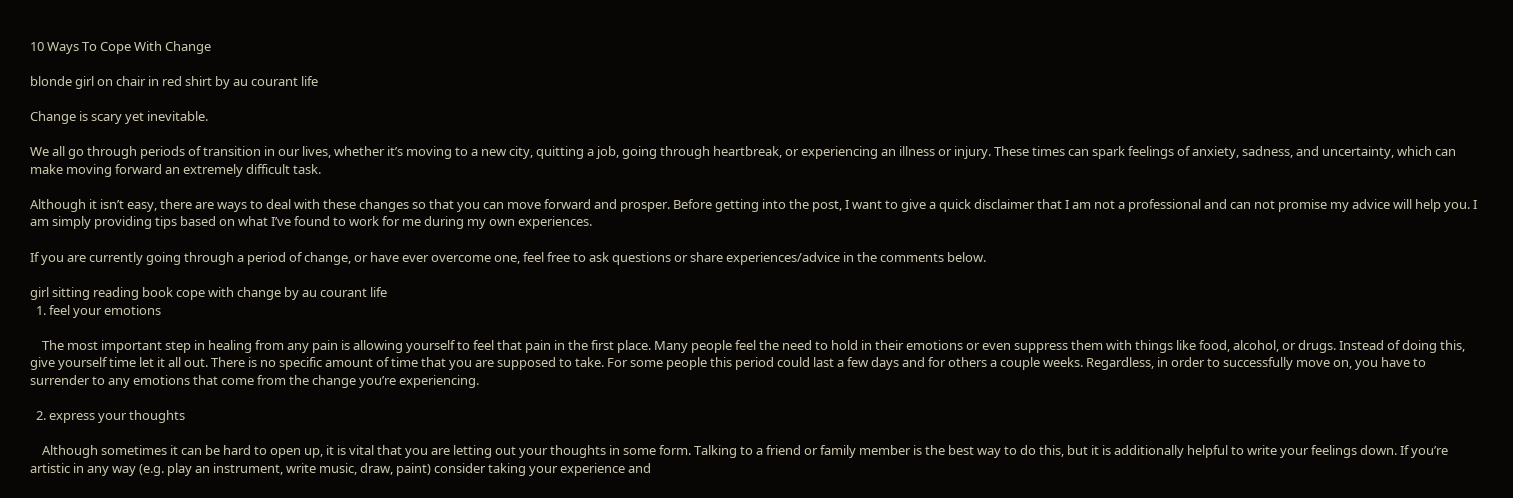10 Ways To Cope With Change

blonde girl on chair in red shirt by au courant life

Change is scary yet inevitable.

We all go through periods of transition in our lives, whether it’s moving to a new city, quitting a job, going through heartbreak, or experiencing an illness or injury. These times can spark feelings of anxiety, sadness, and uncertainty, which can make moving forward an extremely difficult task.

Although it isn’t easy, there are ways to deal with these changes so that you can move forward and prosper. Before getting into the post, I want to give a quick disclaimer that I am not a professional and can not promise my advice will help you. I am simply providing tips based on what I’ve found to work for me during my own experiences.

If you are currently going through a period of change, or have ever overcome one, feel free to ask questions or share experiences/advice in the comments below.

girl sitting reading book cope with change by au courant life
  1. feel your emotions

    The most important step in healing from any pain is allowing yourself to feel that pain in the first place. Many people feel the need to hold in their emotions or even suppress them with things like food, alcohol, or drugs. Instead of doing this, give yourself time let it all out. There is no specific amount of time that you are supposed to take. For some people this period could last a few days and for others a couple weeks. Regardless, in order to successfully move on, you have to surrender to any emotions that come from the change you’re experiencing.

  2. express your thoughts

    Although sometimes it can be hard to open up, it is vital that you are letting out your thoughts in some form. Talking to a friend or family member is the best way to do this, but it is additionally helpful to write your feelings down. If you’re artistic in any way (e.g. play an instrument, write music, draw, paint) consider taking your experience and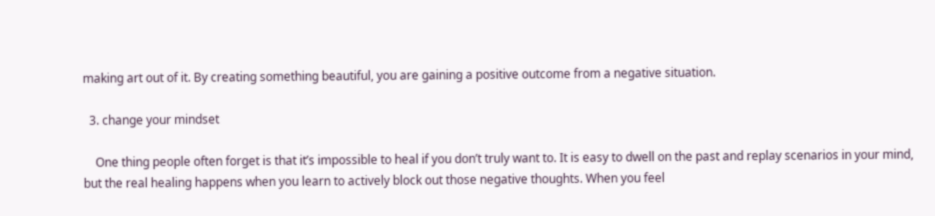making art out of it. By creating something beautiful, you are gaining a positive outcome from a negative situation.

  3. change your mindset

    One thing people often forget is that it’s impossible to heal if you don’t truly want to. It is easy to dwell on the past and replay scenarios in your mind, but the real healing happens when you learn to actively block out those negative thoughts. When you feel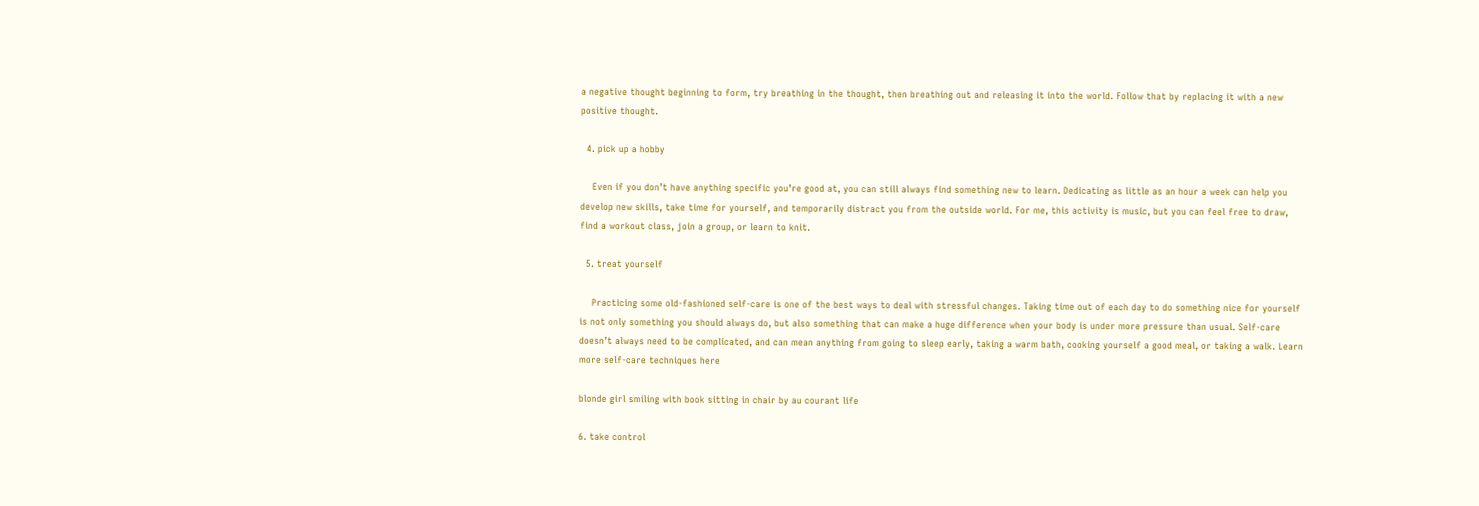a negative thought beginning to form, try breathing in the thought, then breathing out and releasing it into the world. Follow that by replacing it with a new positive thought.

  4. pick up a hobby

    Even if you don’t have anything specific you’re good at, you can still always find something new to learn. Dedicating as little as an hour a week can help you develop new skills, take time for yourself, and temporarily distract you from the outside world. For me, this activity is music, but you can feel free to draw, find a workout class, join a group, or learn to knit.

  5. treat yourself

    Practicing some old-fashioned self-care is one of the best ways to deal with stressful changes. Taking time out of each day to do something nice for yourself is not only something you should always do, but also something that can make a huge difference when your body is under more pressure than usual. Self-care doesn’t always need to be complicated, and can mean anything from going to sleep early, taking a warm bath, cooking yourself a good meal, or taking a walk. Learn more self-care techniques here

blonde girl smiling with book sitting in chair by au courant life

6. take control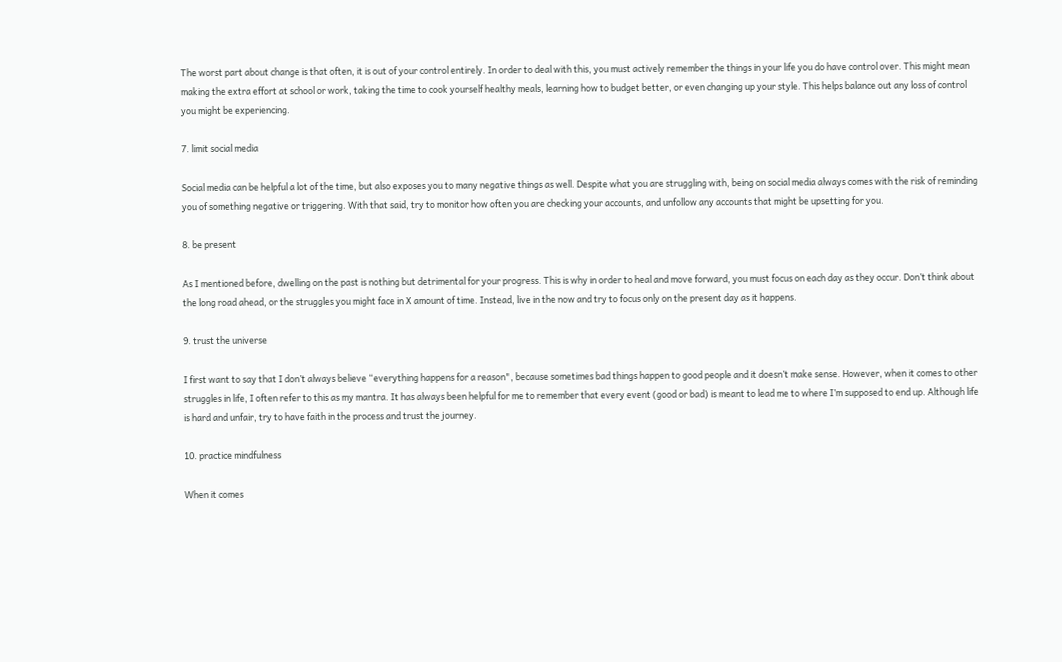The worst part about change is that often, it is out of your control entirely. In order to deal with this, you must actively remember the things in your life you do have control over. This might mean making the extra effort at school or work, taking the time to cook yourself healthy meals, learning how to budget better, or even changing up your style. This helps balance out any loss of control you might be experiencing.

7. limit social media

Social media can be helpful a lot of the time, but also exposes you to many negative things as well. Despite what you are struggling with, being on social media always comes with the risk of reminding you of something negative or triggering. With that said, try to monitor how often you are checking your accounts, and unfollow any accounts that might be upsetting for you.

8. be present

As I mentioned before, dwelling on the past is nothing but detrimental for your progress. This is why in order to heal and move forward, you must focus on each day as they occur. Don’t think about the long road ahead, or the struggles you might face in X amount of time. Instead, live in the now and try to focus only on the present day as it happens.

9. trust the universe

I first want to say that I don’t always believe “everything happens for a reason", because sometimes bad things happen to good people and it doesn’t make sense. However, when it comes to other struggles in life, I often refer to this as my mantra. It has always been helpful for me to remember that every event (good or bad) is meant to lead me to where I’m supposed to end up. Although life is hard and unfair, try to have faith in the process and trust the journey.

10. practice mindfulness

When it comes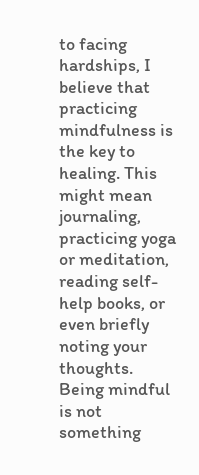to facing hardships, I believe that practicing mindfulness is the key to healing. This might mean journaling, practicing yoga or meditation, reading self-help books, or even briefly noting your thoughts. Being mindful is not something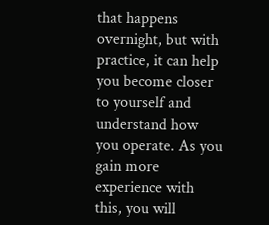that happens overnight, but with practice, it can help you become closer to yourself and understand how you operate. As you gain more experience with this, you will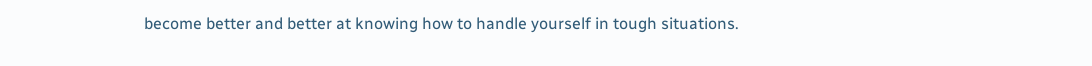become better and better at knowing how to handle yourself in tough situations.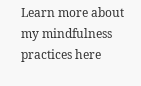Learn more about my mindfulness practices here